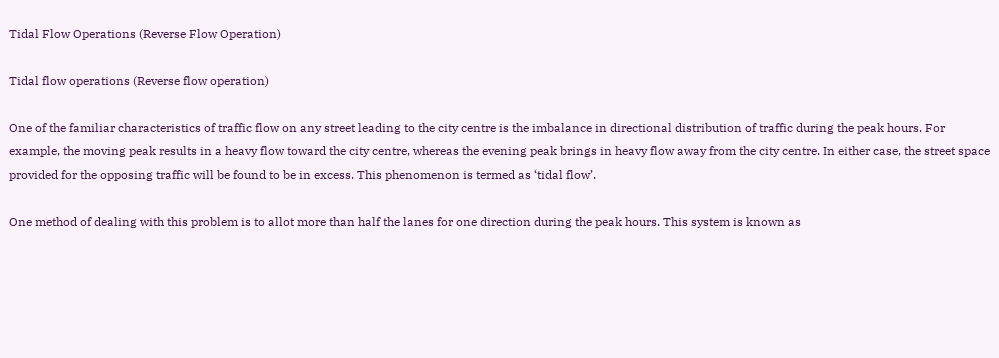Tidal Flow Operations (Reverse Flow Operation)

Tidal flow operations (Reverse flow operation)

One of the familiar characteristics of traffic flow on any street leading to the city centre is the imbalance in directional distribution of traffic during the peak hours. For example, the moving peak results in a heavy flow toward the city centre, whereas the evening peak brings in heavy flow away from the city centre. In either case, the street space provided for the opposing traffic will be found to be in excess. This phenomenon is termed as ‘tidal flow’.

One method of dealing with this problem is to allot more than half the lanes for one direction during the peak hours. This system is known as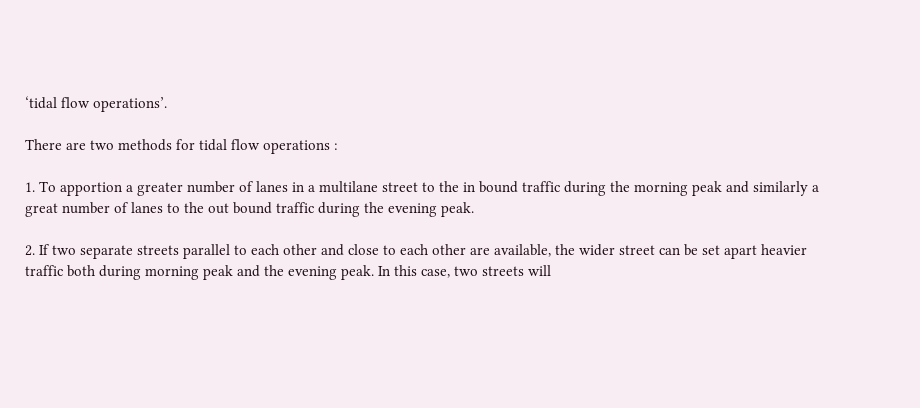‘tidal flow operations’.

There are two methods for tidal flow operations :

1. To apportion a greater number of lanes in a multilane street to the in bound traffic during the morning peak and similarly a great number of lanes to the out bound traffic during the evening peak.

2. If two separate streets parallel to each other and close to each other are available, the wider street can be set apart heavier traffic both during morning peak and the evening peak. In this case, two streets will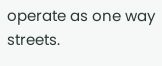operate as one way streets.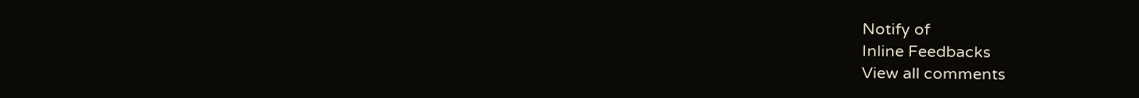Notify of
Inline Feedbacks
View all comments